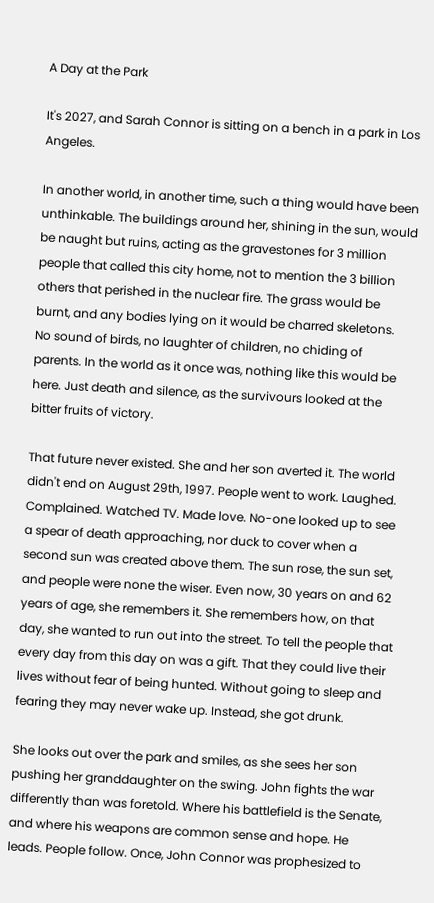A Day at the Park

It's 2027, and Sarah Connor is sitting on a bench in a park in Los Angeles.

In another world, in another time, such a thing would have been unthinkable. The buildings around her, shining in the sun, would be naught but ruins, acting as the gravestones for 3 million people that called this city home, not to mention the 3 billion others that perished in the nuclear fire. The grass would be burnt, and any bodies lying on it would be charred skeletons. No sound of birds, no laughter of children, no chiding of parents. In the world as it once was, nothing like this would be here. Just death and silence, as the survivours looked at the bitter fruits of victory.

That future never existed. She and her son averted it. The world didn't end on August 29th, 1997. People went to work. Laughed. Complained. Watched TV. Made love. No-one looked up to see a spear of death approaching, nor duck to cover when a second sun was created above them. The sun rose, the sun set, and people were none the wiser. Even now, 30 years on and 62 years of age, she remembers it. She remembers how, on that day, she wanted to run out into the street. To tell the people that every day from this day on was a gift. That they could live their lives without fear of being hunted. Without going to sleep and fearing they may never wake up. Instead, she got drunk.

She looks out over the park and smiles, as she sees her son pushing her granddaughter on the swing. John fights the war differently than was foretold. Where his battlefield is the Senate, and where his weapons are common sense and hope. He leads. People follow. Once, John Connor was prophesized to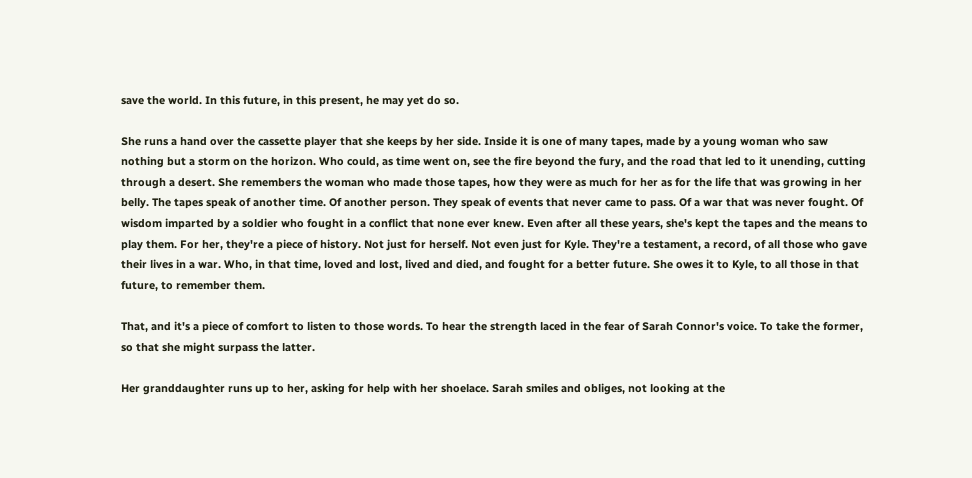save the world. In this future, in this present, he may yet do so.

She runs a hand over the cassette player that she keeps by her side. Inside it is one of many tapes, made by a young woman who saw nothing but a storm on the horizon. Who could, as time went on, see the fire beyond the fury, and the road that led to it unending, cutting through a desert. She remembers the woman who made those tapes, how they were as much for her as for the life that was growing in her belly. The tapes speak of another time. Of another person. They speak of events that never came to pass. Of a war that was never fought. Of wisdom imparted by a soldier who fought in a conflict that none ever knew. Even after all these years, she's kept the tapes and the means to play them. For her, they're a piece of history. Not just for herself. Not even just for Kyle. They're a testament, a record, of all those who gave their lives in a war. Who, in that time, loved and lost, lived and died, and fought for a better future. She owes it to Kyle, to all those in that future, to remember them.

That, and it's a piece of comfort to listen to those words. To hear the strength laced in the fear of Sarah Connor's voice. To take the former, so that she might surpass the latter.

Her granddaughter runs up to her, asking for help with her shoelace. Sarah smiles and obliges, not looking at the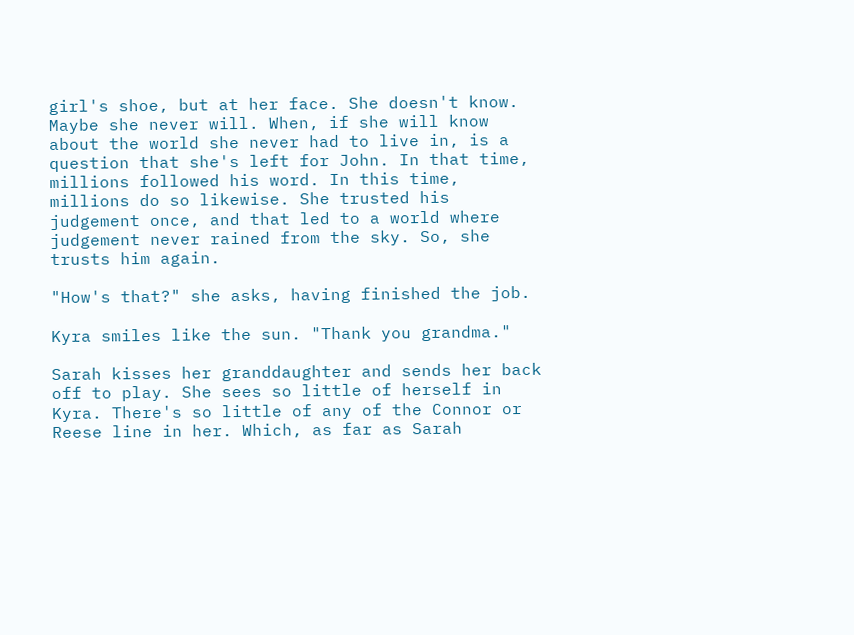girl's shoe, but at her face. She doesn't know. Maybe she never will. When, if she will know about the world she never had to live in, is a question that she's left for John. In that time, millions followed his word. In this time, millions do so likewise. She trusted his judgement once, and that led to a world where judgement never rained from the sky. So, she trusts him again.

"How's that?" she asks, having finished the job.

Kyra smiles like the sun. "Thank you grandma."

Sarah kisses her granddaughter and sends her back off to play. She sees so little of herself in Kyra. There's so little of any of the Connor or Reese line in her. Which, as far as Sarah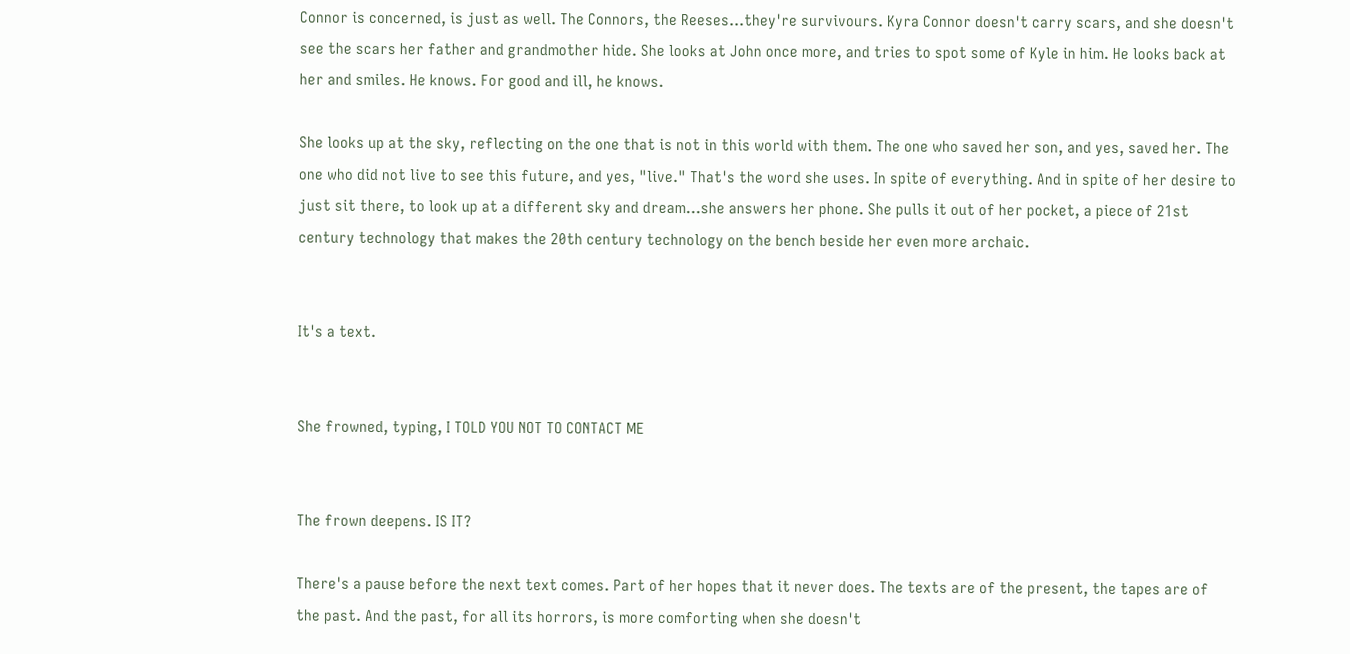Connor is concerned, is just as well. The Connors, the Reeses…they're survivours. Kyra Connor doesn't carry scars, and she doesn't see the scars her father and grandmother hide. She looks at John once more, and tries to spot some of Kyle in him. He looks back at her and smiles. He knows. For good and ill, he knows.

She looks up at the sky, reflecting on the one that is not in this world with them. The one who saved her son, and yes, saved her. The one who did not live to see this future, and yes, "live." That's the word she uses. In spite of everything. And in spite of her desire to just sit there, to look up at a different sky and dream…she answers her phone. She pulls it out of her pocket, a piece of 21st century technology that makes the 20th century technology on the bench beside her even more archaic.


It's a text.


She frowned, typing, I TOLD YOU NOT TO CONTACT ME


The frown deepens. IS IT?

There's a pause before the next text comes. Part of her hopes that it never does. The texts are of the present, the tapes are of the past. And the past, for all its horrors, is more comforting when she doesn't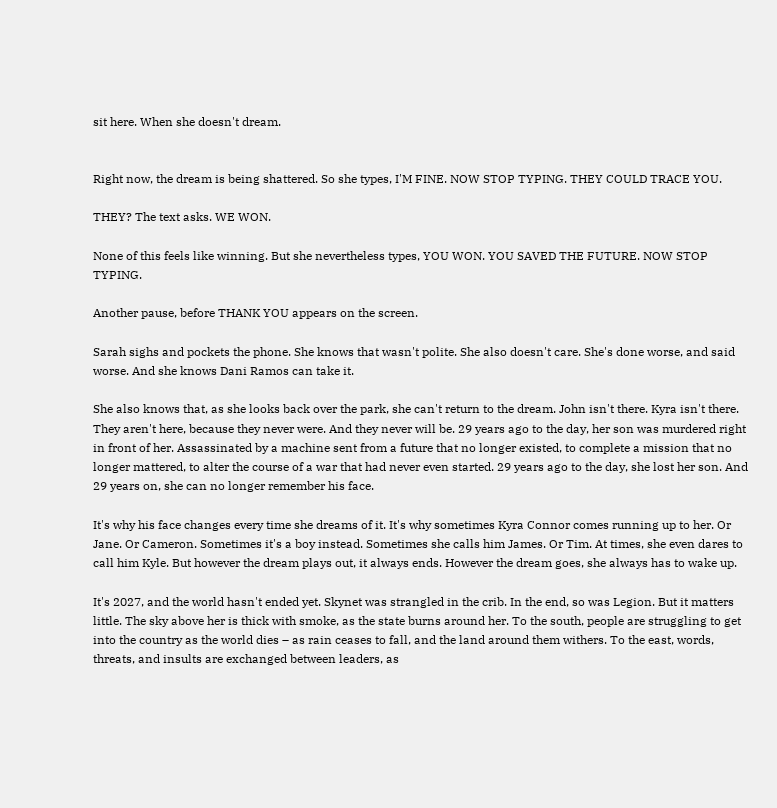sit here. When she doesn't dream.


Right now, the dream is being shattered. So she types, I'M FINE. NOW STOP TYPING. THEY COULD TRACE YOU.

THEY? The text asks. WE WON.

None of this feels like winning. But she nevertheless types, YOU WON. YOU SAVED THE FUTURE. NOW STOP TYPING.

Another pause, before THANK YOU appears on the screen.

Sarah sighs and pockets the phone. She knows that wasn't polite. She also doesn't care. She's done worse, and said worse. And she knows Dani Ramos can take it.

She also knows that, as she looks back over the park, she can't return to the dream. John isn't there. Kyra isn't there. They aren't here, because they never were. And they never will be. 29 years ago to the day, her son was murdered right in front of her. Assassinated by a machine sent from a future that no longer existed, to complete a mission that no longer mattered, to alter the course of a war that had never even started. 29 years ago to the day, she lost her son. And 29 years on, she can no longer remember his face.

It's why his face changes every time she dreams of it. It's why sometimes Kyra Connor comes running up to her. Or Jane. Or Cameron. Sometimes it's a boy instead. Sometimes she calls him James. Or Tim. At times, she even dares to call him Kyle. But however the dream plays out, it always ends. However the dream goes, she always has to wake up.

It's 2027, and the world hasn't ended yet. Skynet was strangled in the crib. In the end, so was Legion. But it matters little. The sky above her is thick with smoke, as the state burns around her. To the south, people are struggling to get into the country as the world dies – as rain ceases to fall, and the land around them withers. To the east, words, threats, and insults are exchanged between leaders, as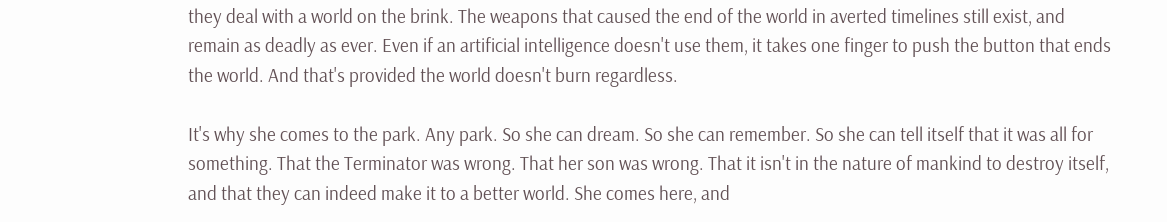they deal with a world on the brink. The weapons that caused the end of the world in averted timelines still exist, and remain as deadly as ever. Even if an artificial intelligence doesn't use them, it takes one finger to push the button that ends the world. And that's provided the world doesn't burn regardless.

It's why she comes to the park. Any park. So she can dream. So she can remember. So she can tell itself that it was all for something. That the Terminator was wrong. That her son was wrong. That it isn't in the nature of mankind to destroy itself, and that they can indeed make it to a better world. She comes here, and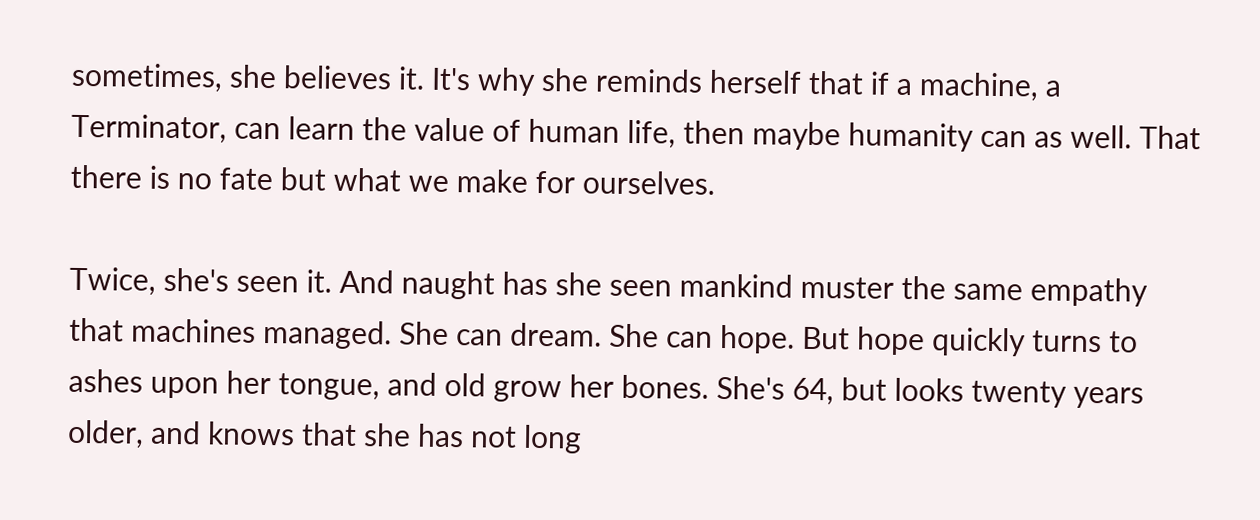sometimes, she believes it. It's why she reminds herself that if a machine, a Terminator, can learn the value of human life, then maybe humanity can as well. That there is no fate but what we make for ourselves.

Twice, she's seen it. And naught has she seen mankind muster the same empathy that machines managed. She can dream. She can hope. But hope quickly turns to ashes upon her tongue, and old grow her bones. She's 64, but looks twenty years older, and knows that she has not long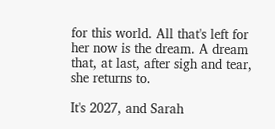for this world. All that's left for her now is the dream. A dream that, at last, after sigh and tear, she returns to.

It's 2027, and Sarah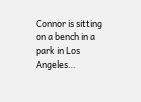Connor is sitting on a bench in a park in Los Angeles…